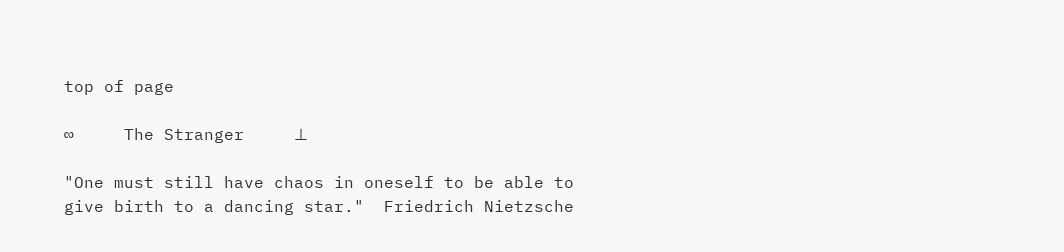top of page

∞     The Stranger     ⊥

"One must still have chaos in oneself to be able to give birth to a dancing star."  Friedrich Nietzsche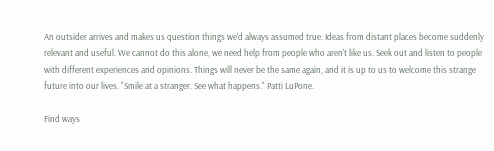An outsider arrives and makes us question things we'd always assumed true. Ideas from distant places become suddenly relevant and useful. We cannot do this alone, we need help from people who aren't like us. Seek out and listen to people with different experiences and opinions. Things will never be the same again, and it is up to us to welcome this strange future into our lives. "Smile at a stranger. See what happens." Patti LuPone.

Find ways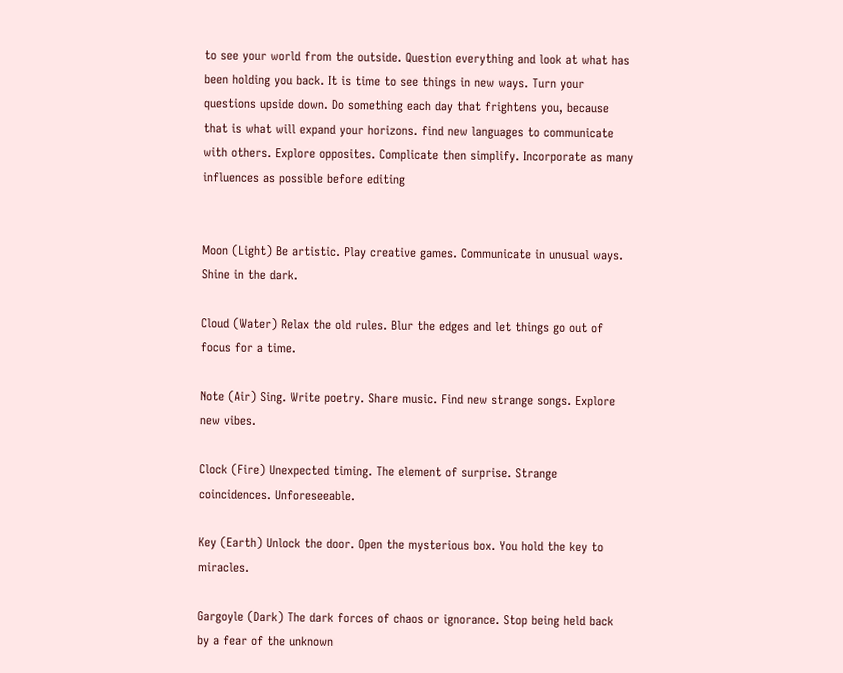to see your world from the outside. Question everything and look at what has been holding you back. It is time to see things in new ways. Turn your questions upside down. Do something each day that frightens you, because that is what will expand your horizons. find new languages to communicate with others. Explore opposites. Complicate then simplify. Incorporate as many influences as possible before editing


Moon (Light) Be artistic. Play creative games. Communicate in unusual ways. Shine in the dark.

Cloud (Water) Relax the old rules. Blur the edges and let things go out of focus for a time.

Note (Air) Sing. Write poetry. Share music. Find new strange songs. Explore new vibes.

Clock (Fire) Unexpected timing. The element of surprise. Strange coincidences. Unforeseeable.

Key (Earth) Unlock the door. Open the mysterious box. You hold the key to miracles.

Gargoyle (Dark) The dark forces of chaos or ignorance. Stop being held back by a fear of the unknown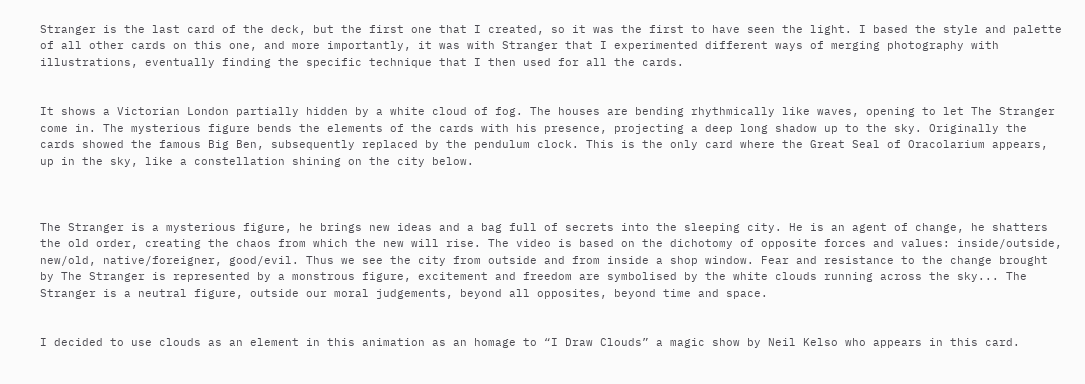Stranger is the last card of the deck, but the first one that I created, so it was the first to have seen the light. I based the style and palette of all other cards on this one, and more importantly, it was with Stranger that I experimented different ways of merging photography with illustrations, eventually finding the specific technique that I then used for all the cards.


It shows a Victorian London partially hidden by a white cloud of fog. The houses are bending rhythmically like waves, opening to let The Stranger come in. The mysterious figure bends the elements of the cards with his presence, projecting a deep long shadow up to the sky. Originally the cards showed the famous Big Ben, subsequently replaced by the pendulum clock. This is the only card where the Great Seal of Oracolarium appears, up in the sky, like a constellation shining on the city below.



The Stranger is a mysterious figure, he brings new ideas and a bag full of secrets into the sleeping city. He is an agent of change, he shatters the old order, creating the chaos from which the new will rise. The video is based on the dichotomy of opposite forces and values: inside/outside, new/old, native/foreigner, good/evil. Thus we see the city from outside and from inside a shop window. Fear and resistance to the change brought by The Stranger is represented by a monstrous figure, excitement and freedom are symbolised by the white clouds running across the sky... The Stranger is a neutral figure, outside our moral judgements, beyond all opposites, beyond time and space.


I decided to use clouds as an element in this animation as an homage to “I Draw Clouds” a magic show by Neil Kelso who appears in this card.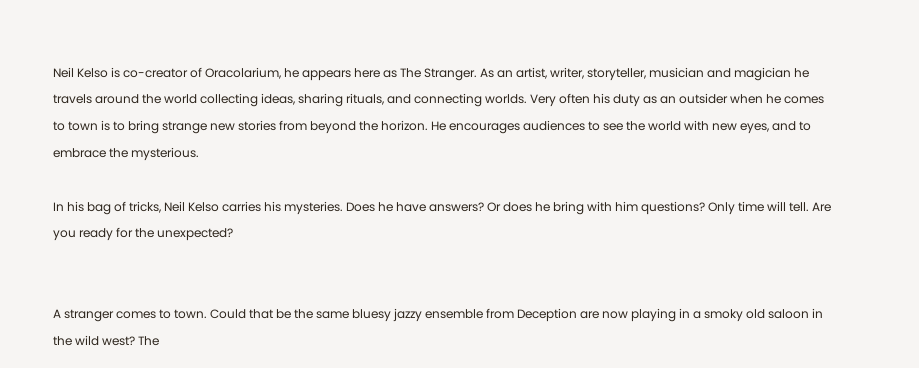Neil Kelso is co-creator of Oracolarium, he appears here as The Stranger. As an artist, writer, storyteller, musician and magician he travels around the world collecting ideas, sharing rituals, and connecting worlds. Very often his duty as an outsider when he comes to town is to bring strange new stories from beyond the horizon. He encourages audiences to see the world with new eyes, and to embrace the mysterious.

In his bag of tricks, Neil Kelso carries his mysteries. Does he have answers? Or does he bring with him questions? Only time will tell. Are you ready for the unexpected?


A stranger comes to town. Could that be the same bluesy jazzy ensemble from Deception are now playing in a smoky old saloon in the wild west? The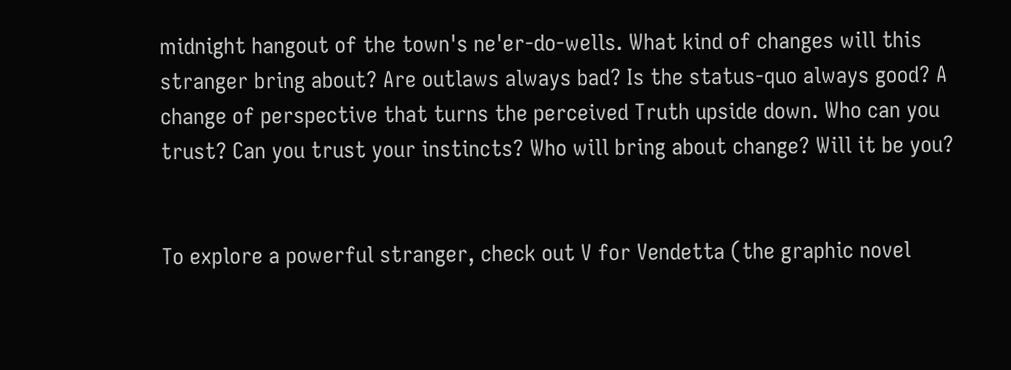midnight hangout of the town's ne'er-do-wells. What kind of changes will this stranger bring about? Are outlaws always bad? Is the status-quo always good? A change of perspective that turns the perceived Truth upside down. Who can you trust? Can you trust your instincts? Who will bring about change? Will it be you?


To explore a powerful stranger, check out V for Vendetta (the graphic novel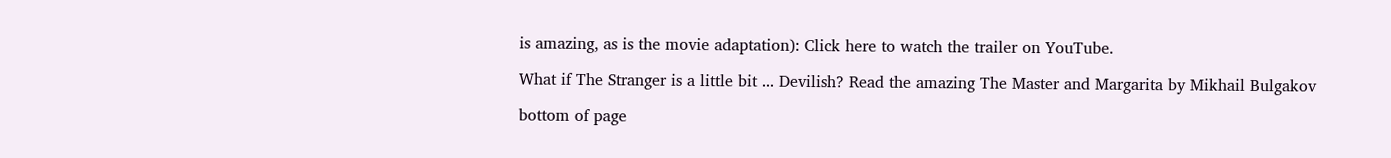is amazing, as is the movie adaptation): Click here to watch the trailer on YouTube.

What if The Stranger is a little bit ... Devilish? Read the amazing The Master and Margarita by Mikhail Bulgakov

bottom of page